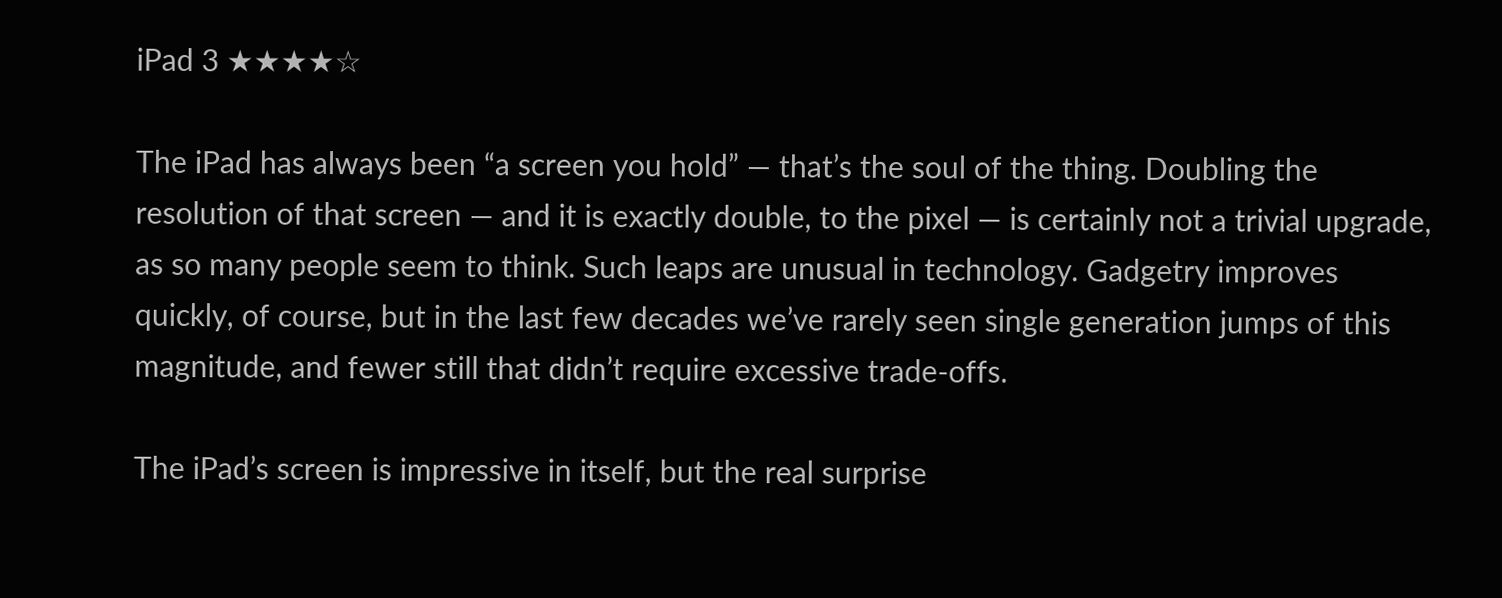iPad 3 ★★★★☆

The iPad has always been “a screen you hold” — that’s the soul of the thing. Doubling the resolution of that screen — and it is exactly double, to the pixel — is certainly not a trivial upgrade, as so many people seem to think. Such leaps are unusual in technology. Gadgetry improves quickly, of course, but in the last few decades we’ve rarely seen single generation jumps of this magnitude, and fewer still that didn’t require excessive trade-offs.

The iPad’s screen is impressive in itself, but the real surprise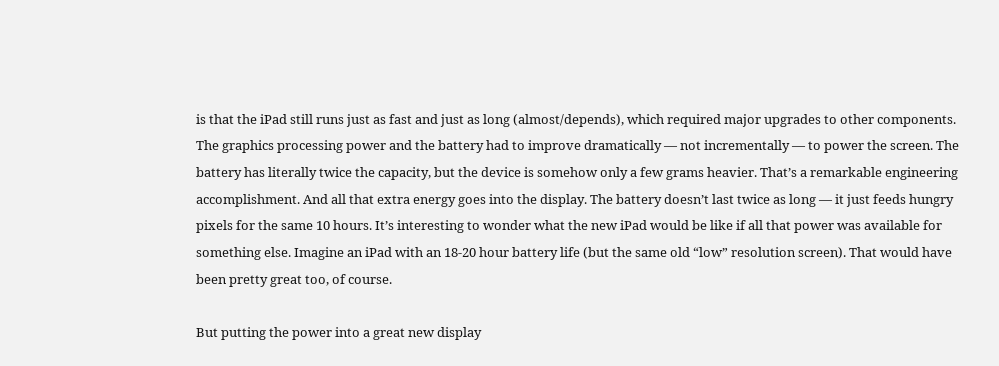is that the iPad still runs just as fast and just as long (almost/depends), which required major upgrades to other components. The graphics processing power and the battery had to improve dramatically — not incrementally — to power the screen. The battery has literally twice the capacity, but the device is somehow only a few grams heavier. That’s a remarkable engineering accomplishment. And all that extra energy goes into the display. The battery doesn’t last twice as long — it just feeds hungry pixels for the same 10 hours. It’s interesting to wonder what the new iPad would be like if all that power was available for something else. Imagine an iPad with an 18-20 hour battery life (but the same old “low” resolution screen). That would have been pretty great too, of course.

But putting the power into a great new display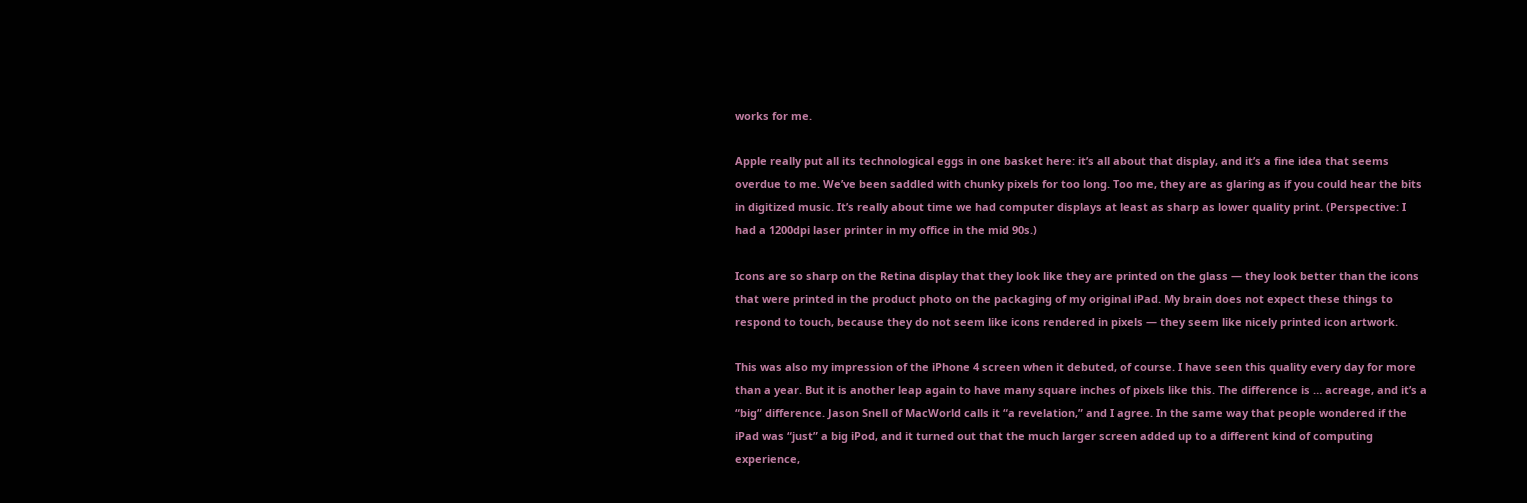works for me.

Apple really put all its technological eggs in one basket here: it’s all about that display, and it’s a fine idea that seems overdue to me. We’ve been saddled with chunky pixels for too long. Too me, they are as glaring as if you could hear the bits in digitized music. It’s really about time we had computer displays at least as sharp as lower quality print. (Perspective: I had a 1200dpi laser printer in my office in the mid 90s.)

Icons are so sharp on the Retina display that they look like they are printed on the glass — they look better than the icons that were printed in the product photo on the packaging of my original iPad. My brain does not expect these things to respond to touch, because they do not seem like icons rendered in pixels — they seem like nicely printed icon artwork.

This was also my impression of the iPhone 4 screen when it debuted, of course. I have seen this quality every day for more than a year. But it is another leap again to have many square inches of pixels like this. The difference is … acreage, and it’s a “big” difference. Jason Snell of MacWorld calls it “a revelation,” and I agree. In the same way that people wondered if the iPad was “just” a big iPod, and it turned out that the much larger screen added up to a different kind of computing experience,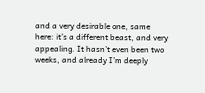and a very desirable one, same here: it’s a different beast, and very appealing. It hasn’t even been two weeks, and already I’m deeply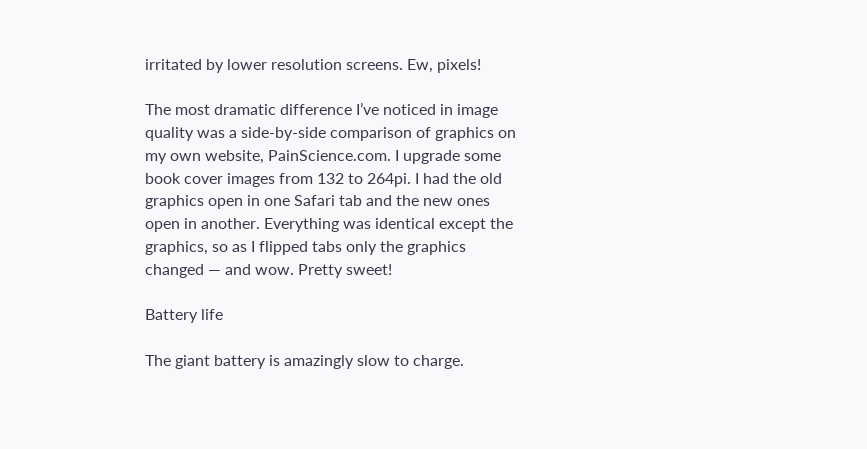irritated by lower resolution screens. Ew, pixels!

The most dramatic difference I’ve noticed in image quality was a side-by-side comparison of graphics on my own website, PainScience.com. I upgrade some book cover images from 132 to 264pi. I had the old graphics open in one Safari tab and the new ones open in another. Everything was identical except the graphics, so as I flipped tabs only the graphics changed — and wow. Pretty sweet!

Battery life

The giant battery is amazingly slow to charge.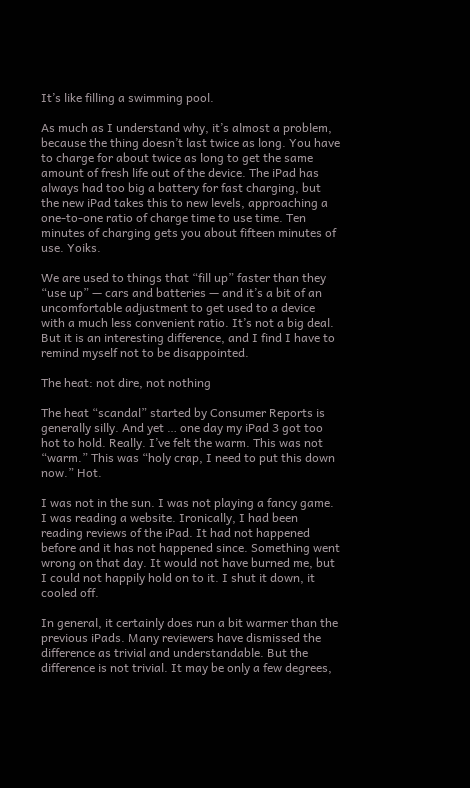It’s like filling a swimming pool.

As much as I understand why, it’s almost a problem, because the thing doesn’t last twice as long. You have to charge for about twice as long to get the same amount of fresh life out of the device. The iPad has always had too big a battery for fast charging, but the new iPad takes this to new levels, approaching a one-to-one ratio of charge time to use time. Ten minutes of charging gets you about fifteen minutes of use. Yoiks.

We are used to things that “fill up” faster than they “use up” — cars and batteries — and it’s a bit of an uncomfortable adjustment to get used to a device with a much less convenient ratio. It’s not a big deal. But it is an interesting difference, and I find I have to remind myself not to be disappointed.

The heat: not dire, not nothing

The heat “scandal” started by Consumer Reports is generally silly. And yet … one day my iPad 3 got too hot to hold. Really. I’ve felt the warm. This was not “warm.” This was “holy crap, I need to put this down now.” Hot.

I was not in the sun. I was not playing a fancy game. I was reading a website. Ironically, I had been reading reviews of the iPad. It had not happened before and it has not happened since. Something went wrong on that day. It would not have burned me, but I could not happily hold on to it. I shut it down, it cooled off.

In general, it certainly does run a bit warmer than the previous iPads. Many reviewers have dismissed the difference as trivial and understandable. But the difference is not trivial. It may be only a few degrees,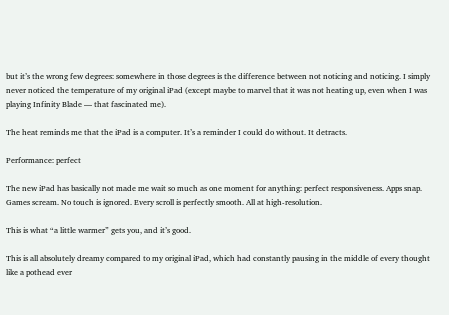but it’s the wrong few degrees: somewhere in those degrees is the difference between not noticing and noticing. I simply never noticed the temperature of my original iPad (except maybe to marvel that it was not heating up, even when I was playing Infinity Blade — that fascinated me).

The heat reminds me that the iPad is a computer. It’s a reminder I could do without. It detracts.

Performance: perfect

The new iPad has basically not made me wait so much as one moment for anything: perfect responsiveness. Apps snap. Games scream. No touch is ignored. Every scroll is perfectly smooth. All at high-resolution.

This is what “a little warmer” gets you, and it’s good.

This is all absolutely dreamy compared to my original iPad, which had constantly pausing in the middle of every thought like a pothead ever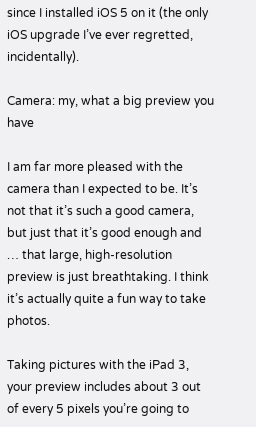since I installed iOS 5 on it (the only iOS upgrade I’ve ever regretted, incidentally).

Camera: my, what a big preview you have

I am far more pleased with the camera than I expected to be. It’s not that it’s such a good camera, but just that it’s good enough and … that large, high-resolution preview is just breathtaking. I think it’s actually quite a fun way to take photos.

Taking pictures with the iPad 3, your preview includes about 3 out of every 5 pixels you’re going to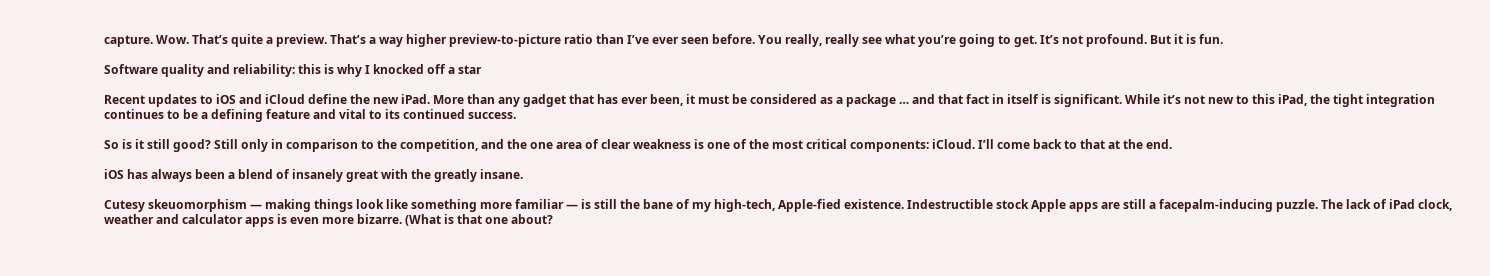capture. Wow. That’s quite a preview. That’s a way higher preview-to-picture ratio than I’ve ever seen before. You really, really see what you’re going to get. It’s not profound. But it is fun.

Software quality and reliability: this is why I knocked off a star

Recent updates to iOS and iCloud define the new iPad. More than any gadget that has ever been, it must be considered as a package … and that fact in itself is significant. While it’s not new to this iPad, the tight integration continues to be a defining feature and vital to its continued success.

So is it still good? Still only in comparison to the competition, and the one area of clear weakness is one of the most critical components: iCloud. I’ll come back to that at the end.

iOS has always been a blend of insanely great with the greatly insane.

Cutesy skeuomorphism — making things look like something more familiar — is still the bane of my high-tech, Apple-fied existence. Indestructible stock Apple apps are still a facepalm-inducing puzzle. The lack of iPad clock, weather and calculator apps is even more bizarre. (What is that one about?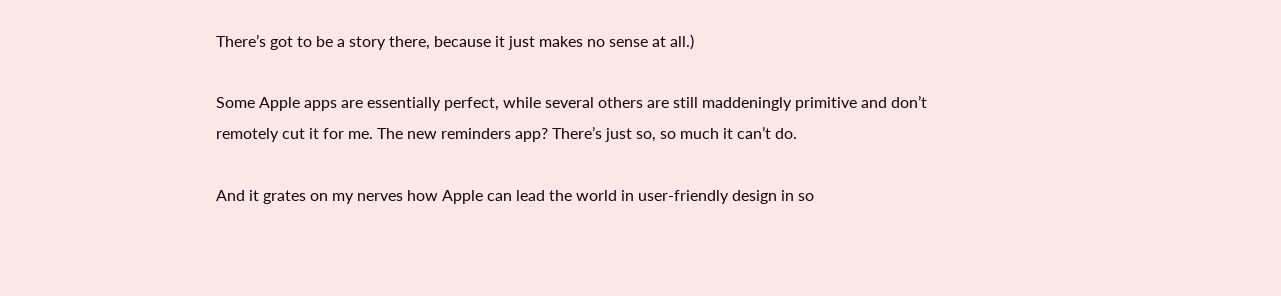There’s got to be a story there, because it just makes no sense at all.)

Some Apple apps are essentially perfect, while several others are still maddeningly primitive and don’t remotely cut it for me. The new reminders app? There’s just so, so much it can’t do.

And it grates on my nerves how Apple can lead the world in user-friendly design in so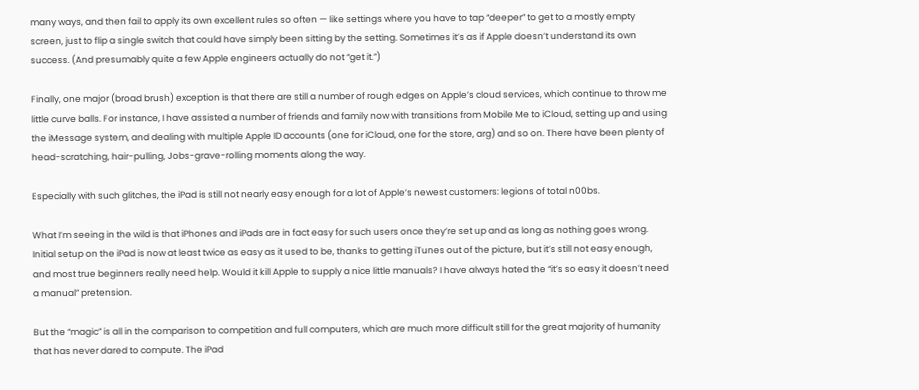many ways, and then fail to apply its own excellent rules so often — like settings where you have to tap “deeper” to get to a mostly empty screen, just to flip a single switch that could have simply been sitting by the setting. Sometimes it’s as if Apple doesn’t understand its own success. (And presumably quite a few Apple engineers actually do not “get it.”)

Finally, one major (broad brush) exception is that there are still a number of rough edges on Apple’s cloud services, which continue to throw me little curve balls. For instance, I have assisted a number of friends and family now with transitions from Mobile Me to iCloud, setting up and using the iMessage system, and dealing with multiple Apple ID accounts (one for iCloud, one for the store, arg) and so on. There have been plenty of head-scratching, hair-pulling, Jobs-grave-rolling moments along the way.

Especially with such glitches, the iPad is still not nearly easy enough for a lot of Apple’s newest customers: legions of total n00bs.

What I’m seeing in the wild is that iPhones and iPads are in fact easy for such users once they’re set up and as long as nothing goes wrong. Initial setup on the iPad is now at least twice as easy as it used to be, thanks to getting iTunes out of the picture, but it’s still not easy enough, and most true beginners really need help. Would it kill Apple to supply a nice little manuals? I have always hated the “it’s so easy it doesn’t need a manual” pretension.

But the “magic” is all in the comparison to competition and full computers, which are much more difficult still for the great majority of humanity that has never dared to compute. The iPad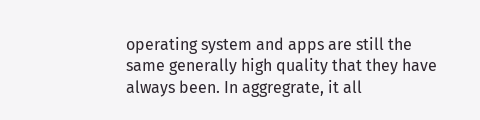operating system and apps are still the same generally high quality that they have always been. In aggregrate, it all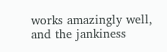works amazingly well, and the jankiness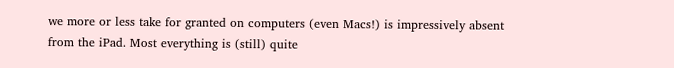we more or less take for granted on computers (even Macs!) is impressively absent from the iPad. Most everything is (still) quite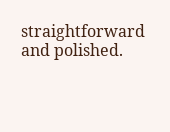straightforward and polished.